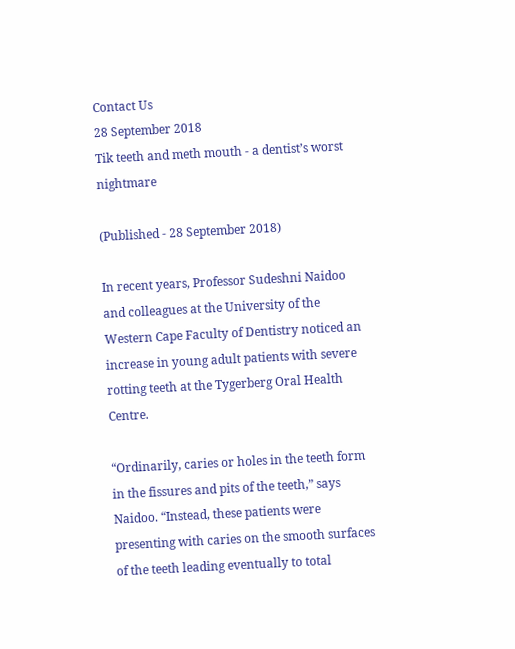Contact Us
28 September 2018
Tik teeth and meth mouth - a dentist’s worst nightmare

(Published - 28 September 2018)

In recent years, Professor Sudeshni Naidoo and colleagues at the University of the Western Cape Faculty of Dentistry noticed an increase in young adult patients with severe rotting teeth at the Tygerberg Oral Health Centre.

“Ordinarily, caries or holes in the teeth form in the fissures and pits of the teeth,” says Naidoo. “Instead, these patients were presenting with caries on the smooth surfaces of the teeth leading eventually to total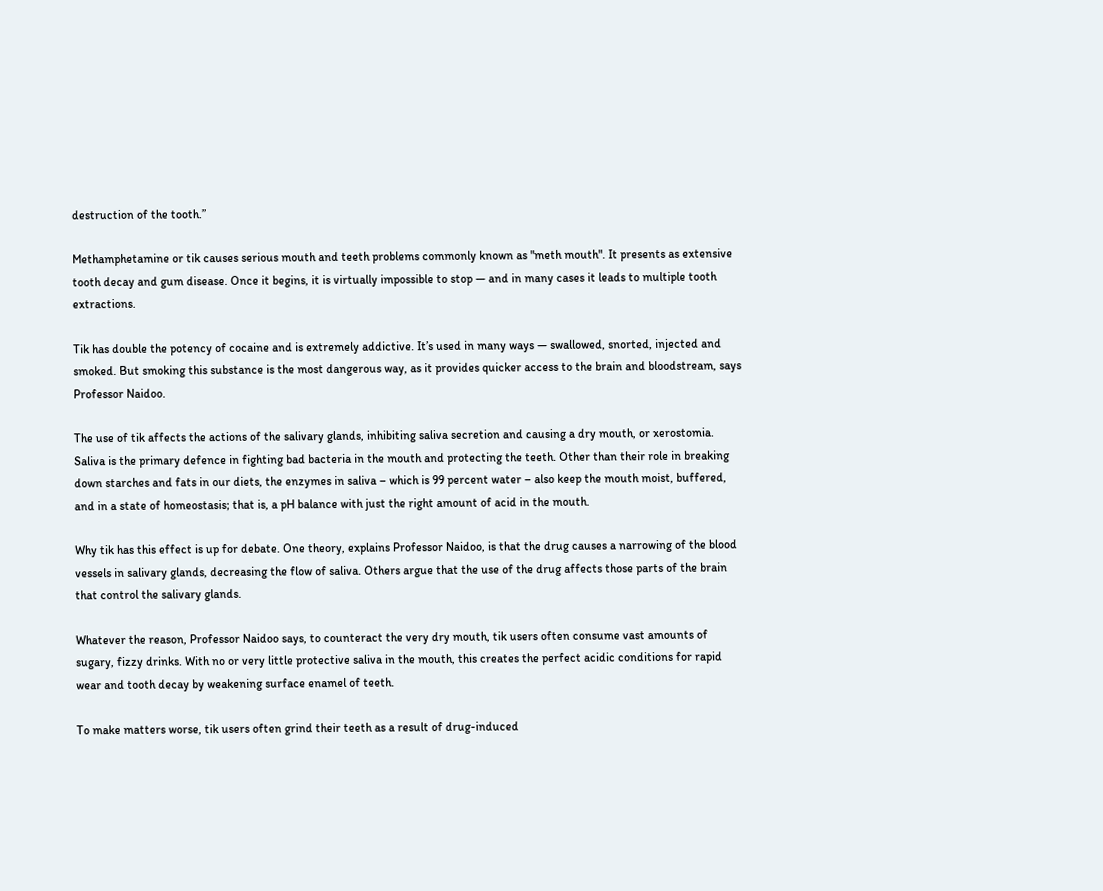destruction of the tooth.”

Methamphetamine or tik causes serious mouth and teeth problems commonly known as "meth mouth". It presents as extensive tooth decay and gum disease. Once it begins, it is virtually impossible to stop — and in many cases it leads to multiple tooth extractions.

Tik has double the potency of cocaine and is extremely addictive. It’s used in many ways — swallowed, snorted, injected and smoked. But smoking this substance is the most dangerous way, as it provides quicker access to the brain and bloodstream, says Professor Naidoo.

The use of tik affects the actions of the salivary glands, inhibiting saliva secretion and causing a dry mouth, or xerostomia. Saliva is the primary defence in fighting bad bacteria in the mouth and protecting the teeth. Other than their role in breaking down starches and fats in our diets, the enzymes in saliva – which is 99 percent water – also keep the mouth moist, buffered, and in a state of homeostasis; that is, a pH balance with just the right amount of acid in the mouth.

Why tik has this effect is up for debate. One theory, explains Professor Naidoo, is that the drug causes a narrowing of the blood vessels in salivary glands, decreasing the flow of saliva. Others argue that the use of the drug affects those parts of the brain that control the salivary glands.

Whatever the reason, Professor Naidoo says, to counteract the very dry mouth, tik users often consume vast amounts of sugary, fizzy drinks. With no or very little protective saliva in the mouth, this creates the perfect acidic conditions for rapid wear and tooth decay by weakening surface enamel of teeth.

To make matters worse, tik users often grind their teeth as a result of drug-induced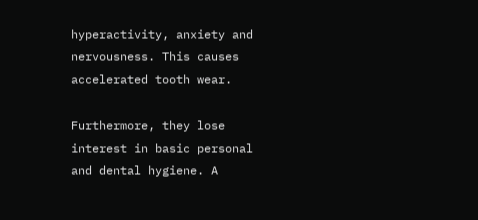hyperactivity, anxiety and nervousness. This causes accelerated tooth wear.

Furthermore, they lose interest in basic personal and dental hygiene. A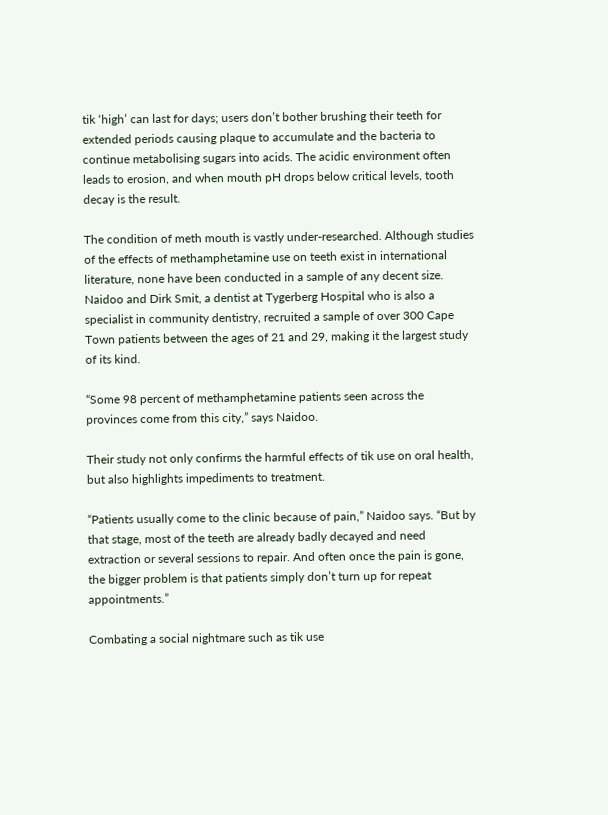tik ‘high’ can last for days; users don’t bother brushing their teeth for extended periods causing plaque to accumulate and the bacteria to continue metabolising sugars into acids. The acidic environment often leads to erosion, and when mouth pH drops below critical levels, tooth decay is the result.

The condition of meth mouth is vastly under-researched. Although studies of the effects of methamphetamine use on teeth exist in international literature, none have been conducted in a sample of any decent size. Naidoo and Dirk Smit, a dentist at Tygerberg Hospital who is also a specialist in community dentistry, recruited a sample of over 300 Cape Town patients between the ages of 21 and 29, making it the largest study of its kind.

“Some 98 percent of methamphetamine patients seen across the provinces come from this city,” says Naidoo.

Their study not only confirms the harmful effects of tik use on oral health, but also highlights impediments to treatment.

“Patients usually come to the clinic because of pain,” Naidoo says. “But by that stage, most of the teeth are already badly decayed and need extraction or several sessions to repair. And often once the pain is gone, the bigger problem is that patients simply don’t turn up for repeat appointments.”

Combating a social nightmare such as tik use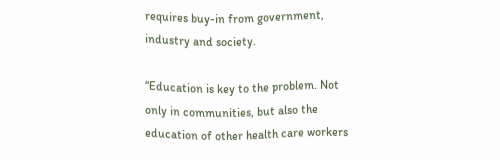requires buy-in from government, industry and society.

“Education is key to the problem. Not only in communities, but also the education of other health care workers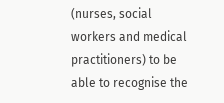(nurses, social workers and medical practitioners) to be able to recognise the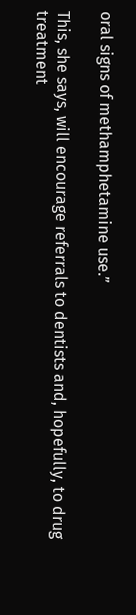oral signs of methamphetamine use.”

This, she says, will encourage referrals to dentists and, hopefully, to drug treatment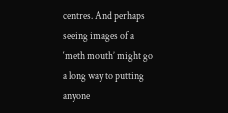centres. And perhaps seeing images of a ‘meth mouth’ might go a long way to putting anyone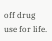off drug use for life.